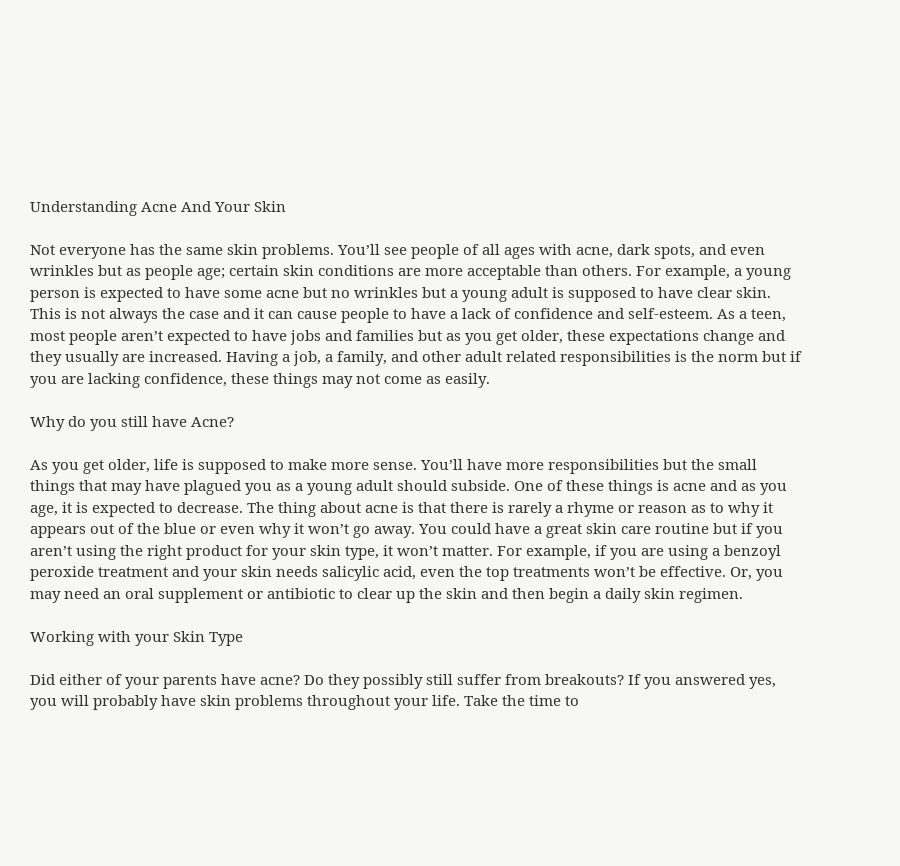Understanding Acne And Your Skin

Not everyone has the same skin problems. You’ll see people of all ages with acne, dark spots, and even wrinkles but as people age; certain skin conditions are more acceptable than others. For example, a young person is expected to have some acne but no wrinkles but a young adult is supposed to have clear skin. This is not always the case and it can cause people to have a lack of confidence and self-esteem. As a teen, most people aren’t expected to have jobs and families but as you get older, these expectations change and they usually are increased. Having a job, a family, and other adult related responsibilities is the norm but if you are lacking confidence, these things may not come as easily.

Why do you still have Acne?

As you get older, life is supposed to make more sense. You’ll have more responsibilities but the small things that may have plagued you as a young adult should subside. One of these things is acne and as you age, it is expected to decrease. The thing about acne is that there is rarely a rhyme or reason as to why it appears out of the blue or even why it won’t go away. You could have a great skin care routine but if you aren’t using the right product for your skin type, it won’t matter. For example, if you are using a benzoyl peroxide treatment and your skin needs salicylic acid, even the top treatments won’t be effective. Or, you may need an oral supplement or antibiotic to clear up the skin and then begin a daily skin regimen.

Working with your Skin Type

Did either of your parents have acne? Do they possibly still suffer from breakouts? If you answered yes, you will probably have skin problems throughout your life. Take the time to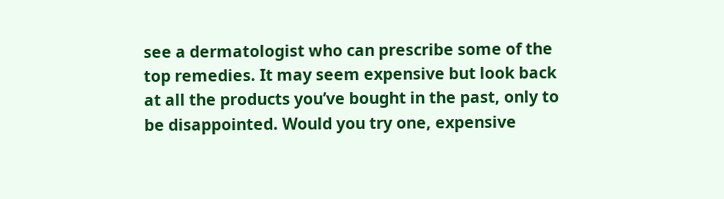see a dermatologist who can prescribe some of the top remedies. It may seem expensive but look back at all the products you’ve bought in the past, only to be disappointed. Would you try one, expensive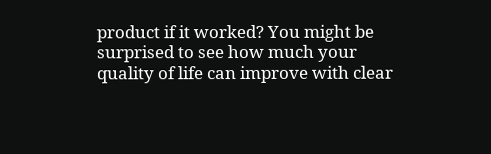product if it worked? You might be surprised to see how much your quality of life can improve with clear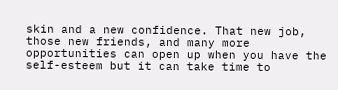skin and a new confidence. That new job, those new friends, and many more opportunities can open up when you have the self-esteem but it can take time to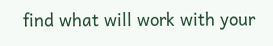find what will work with your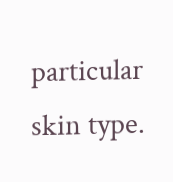particular skin type.